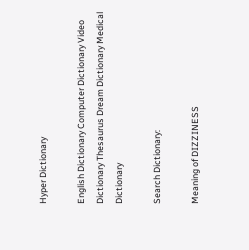Hyper Dictionary

English Dictionary Computer Dictionary Video Dictionary Thesaurus Dream Dictionary Medical Dictionary

Search Dictionary:

Meaning of DIZZINESS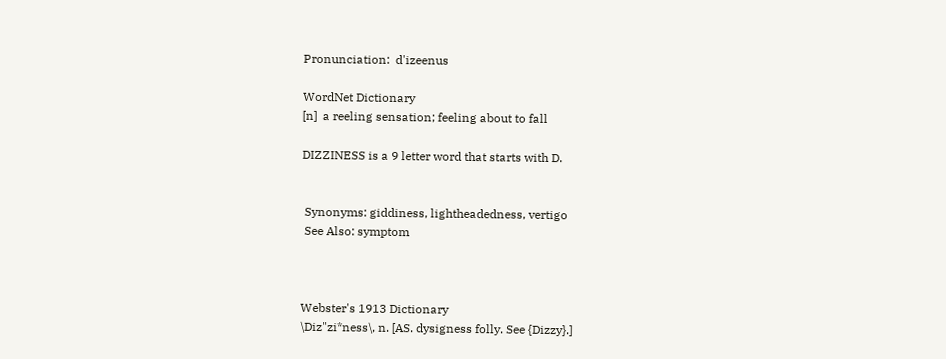Pronunciation:  d'izeenus

WordNet Dictionary
[n]  a reeling sensation; feeling about to fall

DIZZINESS is a 9 letter word that starts with D.


 Synonyms: giddiness, lightheadedness, vertigo
 See Also: symptom



Webster's 1913 Dictionary
\Diz"zi*ness\, n. [AS. dysigness folly. See {Dizzy}.]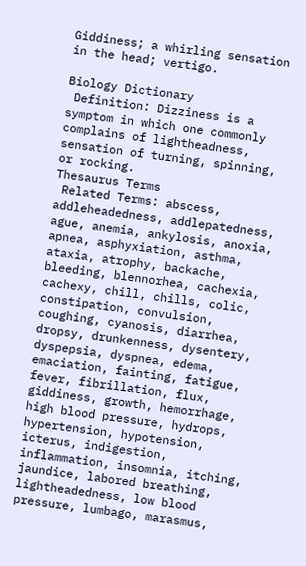Giddiness; a whirling sensation in the head; vertigo.

Biology Dictionary
 Definition: Dizziness is a symptom in which one commonly complains of lightheadness, sensation of turning, spinning, or rocking.
Thesaurus Terms
 Related Terms: abscess, addleheadedness, addlepatedness, ague, anemia, ankylosis, anoxia, apnea, asphyxiation, asthma, ataxia, atrophy, backache, bleeding, blennorhea, cachexia, cachexy, chill, chills, colic, constipation, convulsion, coughing, cyanosis, diarrhea, dropsy, drunkenness, dysentery, dyspepsia, dyspnea, edema, emaciation, fainting, fatigue, fever, fibrillation, flux, giddiness, growth, hemorrhage, high blood pressure, hydrops, hypertension, hypotension, icterus, indigestion, inflammation, insomnia, itching, jaundice, labored breathing, lightheadedness, low blood pressure, lumbago, marasmus,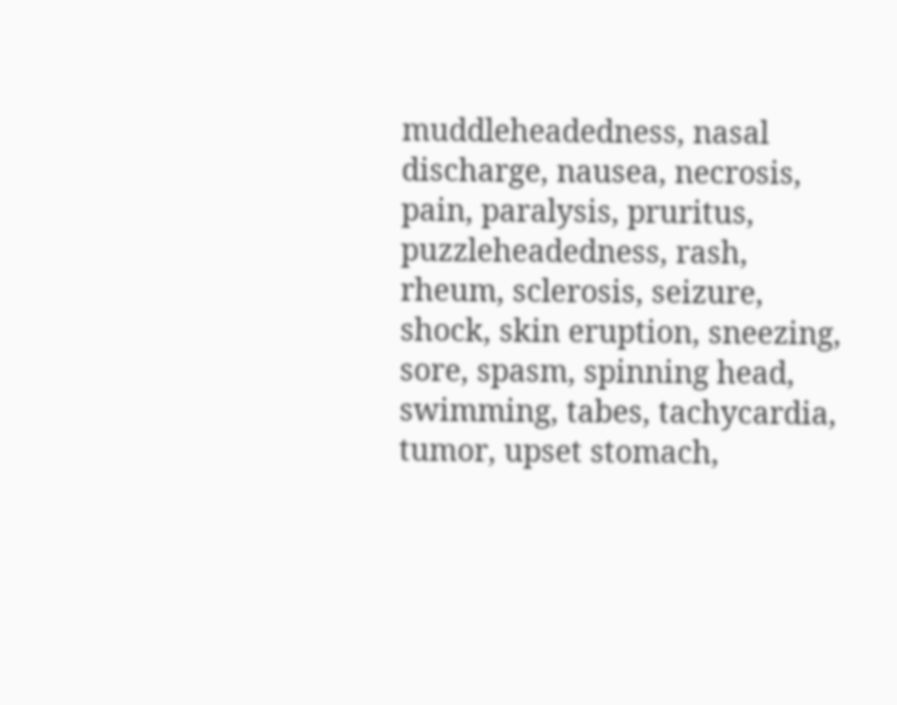muddleheadedness, nasal discharge, nausea, necrosis, pain, paralysis, pruritus, puzzleheadedness, rash, rheum, sclerosis, seizure, shock, skin eruption, sneezing, sore, spasm, spinning head, swimming, tabes, tachycardia, tumor, upset stomach,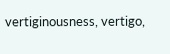vertiginousness, vertigo,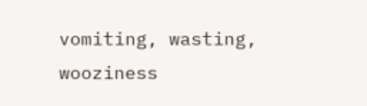vomiting, wasting, wooziness